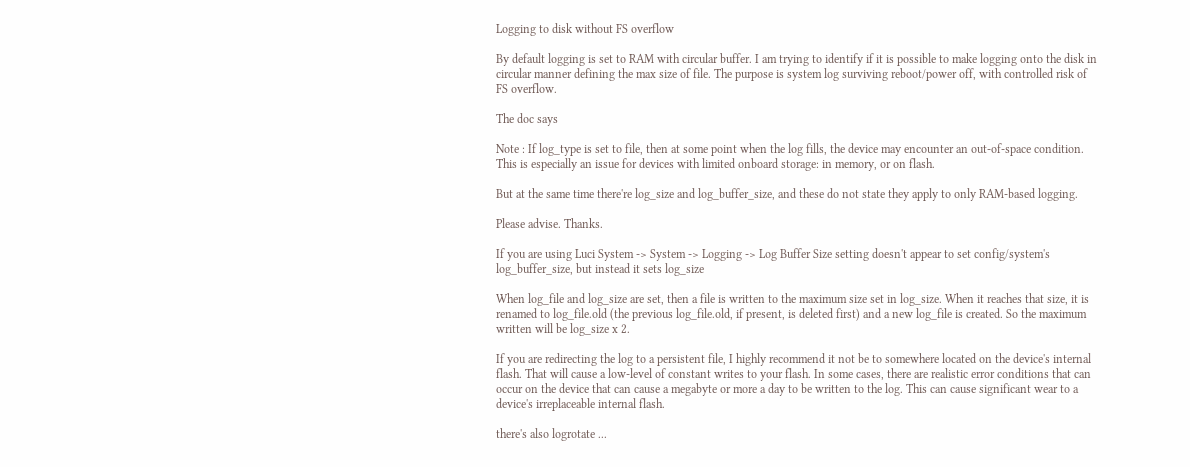Logging to disk without FS overflow

By default logging is set to RAM with circular buffer. I am trying to identify if it is possible to make logging onto the disk in circular manner defining the max size of file. The purpose is system log surviving reboot/power off, with controlled risk of FS overflow.

The doc says

Note : If log_type is set to file, then at some point when the log fills, the device may encounter an out-of-space condition. This is especially an issue for devices with limited onboard storage: in memory, or on flash.

But at the same time there're log_size and log_buffer_size, and these do not state they apply to only RAM-based logging.

Please advise. Thanks.

If you are using Luci System -> System -> Logging -> Log Buffer Size setting doesn't appear to set config/system's log_buffer_size, but instead it sets log_size

When log_file and log_size are set, then a file is written to the maximum size set in log_size. When it reaches that size, it is renamed to log_file.old (the previous log_file.old, if present, is deleted first) and a new log_file is created. So the maximum written will be log_size x 2.

If you are redirecting the log to a persistent file, I highly recommend it not be to somewhere located on the device's internal flash. That will cause a low-level of constant writes to your flash. In some cases, there are realistic error conditions that can occur on the device that can cause a megabyte or more a day to be written to the log. This can cause significant wear to a device's irreplaceable internal flash.

there's also logrotate ...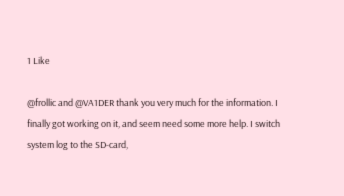1 Like

@frollic and @VA1DER thank you very much for the information. I finally got working on it, and seem need some more help. I switch system log to the SD-card,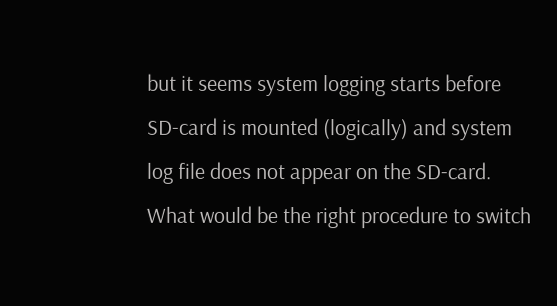but it seems system logging starts before SD-card is mounted (logically) and system log file does not appear on the SD-card. What would be the right procedure to switch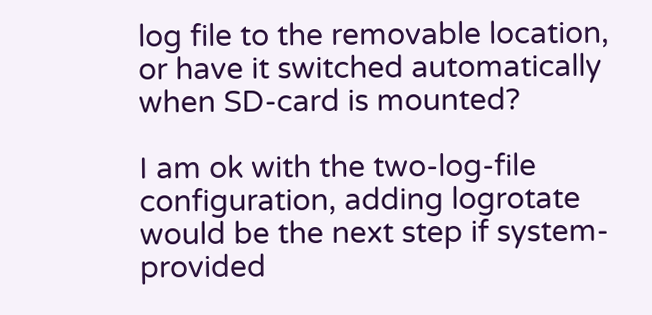log file to the removable location, or have it switched automatically when SD-card is mounted?

I am ok with the two-log-file configuration, adding logrotate would be the next step if system-provided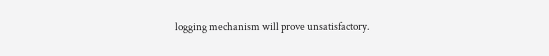logging mechanism will prove unsatisfactory.